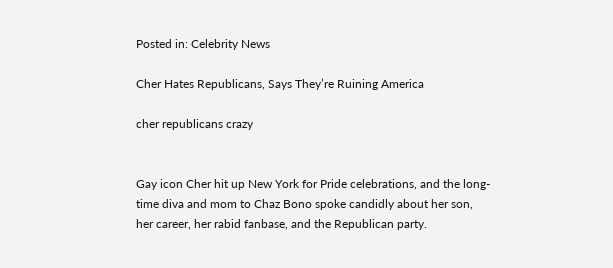Posted in: Celebrity News

Cher Hates Republicans, Says They’re Ruining America

cher republicans crazy


Gay icon Cher hit up New York for Pride celebrations, and the long-time diva and mom to Chaz Bono spoke candidly about her son, her career, her rabid fanbase, and the Republican party.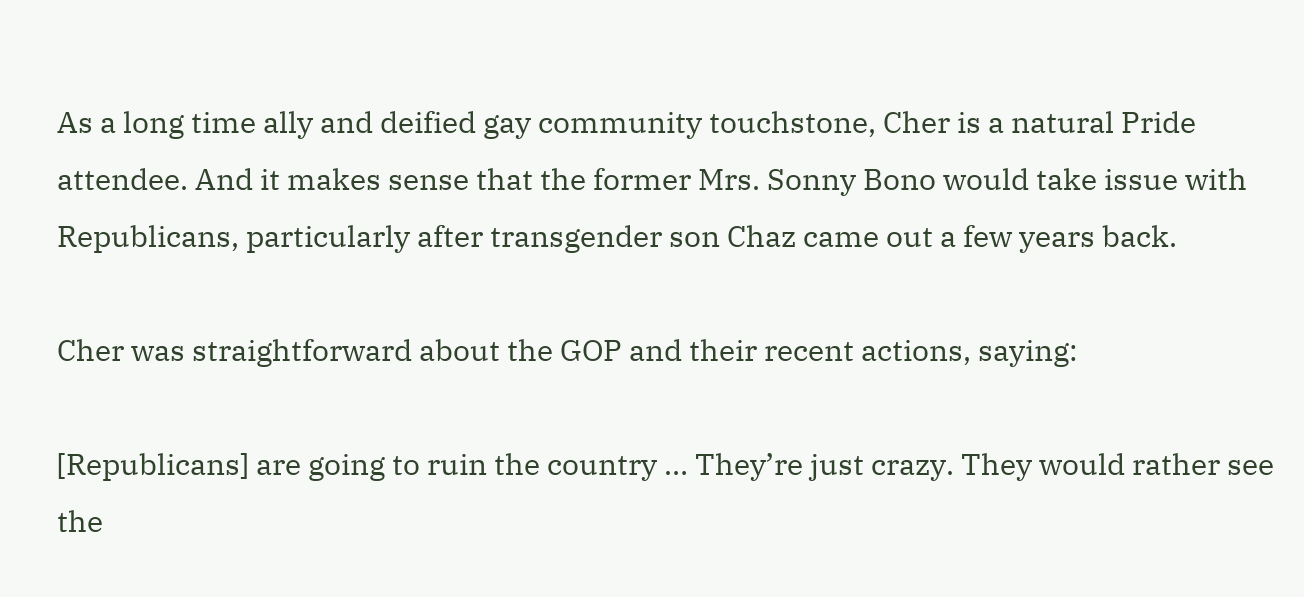As a long time ally and deified gay community touchstone, Cher is a natural Pride attendee. And it makes sense that the former Mrs. Sonny Bono would take issue with Republicans, particularly after transgender son Chaz came out a few years back.

Cher was straightforward about the GOP and their recent actions, saying:

[Republicans] are going to ruin the country … They’re just crazy. They would rather see the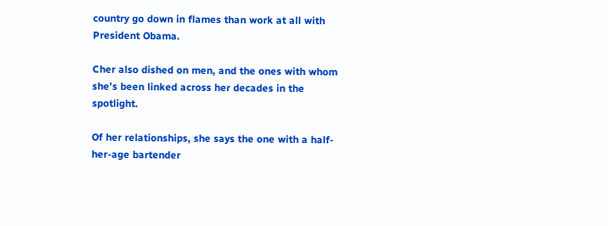country go down in flames than work at all with President Obama.

Cher also dished on men, and the ones with whom she’s been linked across her decades in the spotlight.

Of her relationships, she says the one with a half-her-age bartender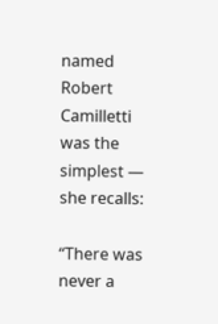named Robert Camilletti was the simplest — she recalls:

“There was never a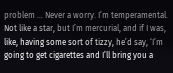problem … Never a worry. I’m temperamental. Not like a star, but I’m mercurial, and if I was, like, having some sort of tizzy, he’d say, ‘I’m going to get cigarettes and I’ll bring you a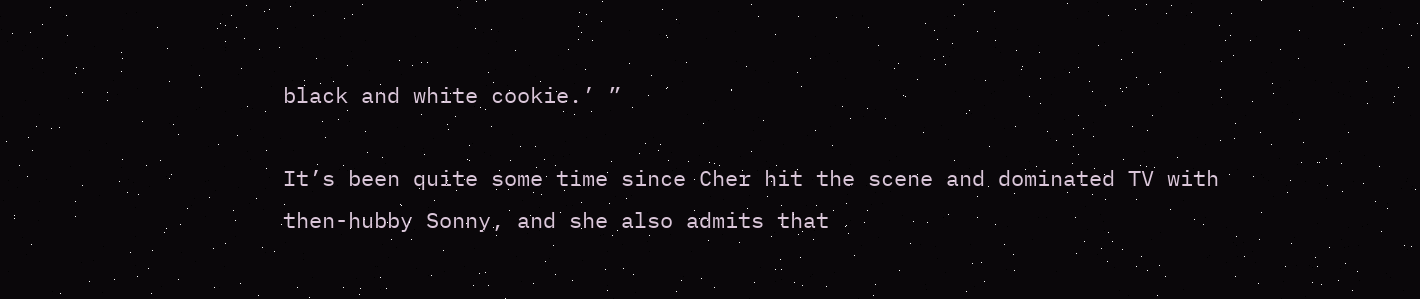black and white cookie.’ ”

It’s been quite some time since Cher hit the scene and dominated TV with then-hubby Sonny, and she also admits that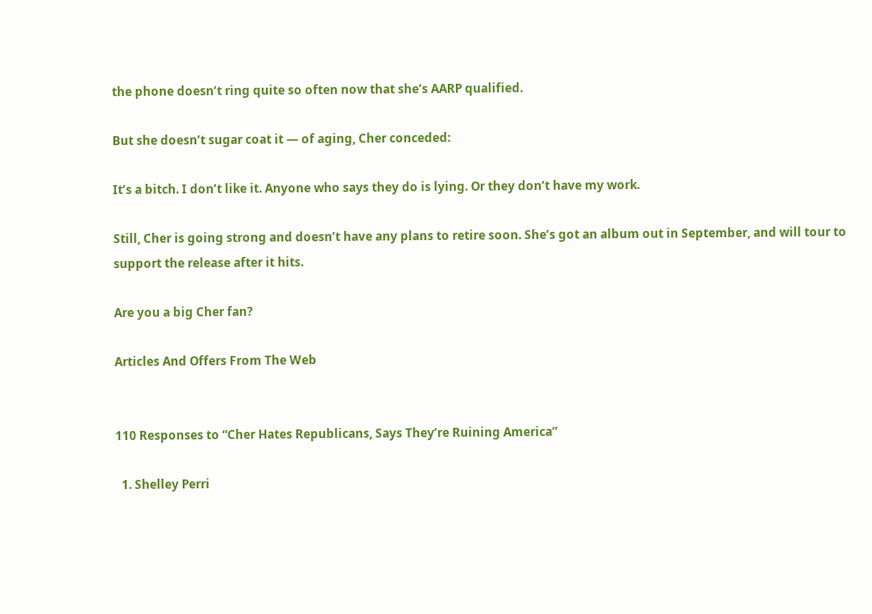the phone doesn’t ring quite so often now that she’s AARP qualified.

But she doesn’t sugar coat it — of aging, Cher conceded:

It’s a bitch. I don’t like it. Anyone who says they do is lying. Or they don’t have my work.

Still, Cher is going strong and doesn’t have any plans to retire soon. She’s got an album out in September, and will tour to support the release after it hits.

Are you a big Cher fan?

Articles And Offers From The Web


110 Responses to “Cher Hates Republicans, Says They’re Ruining America”

  1. Shelley Perri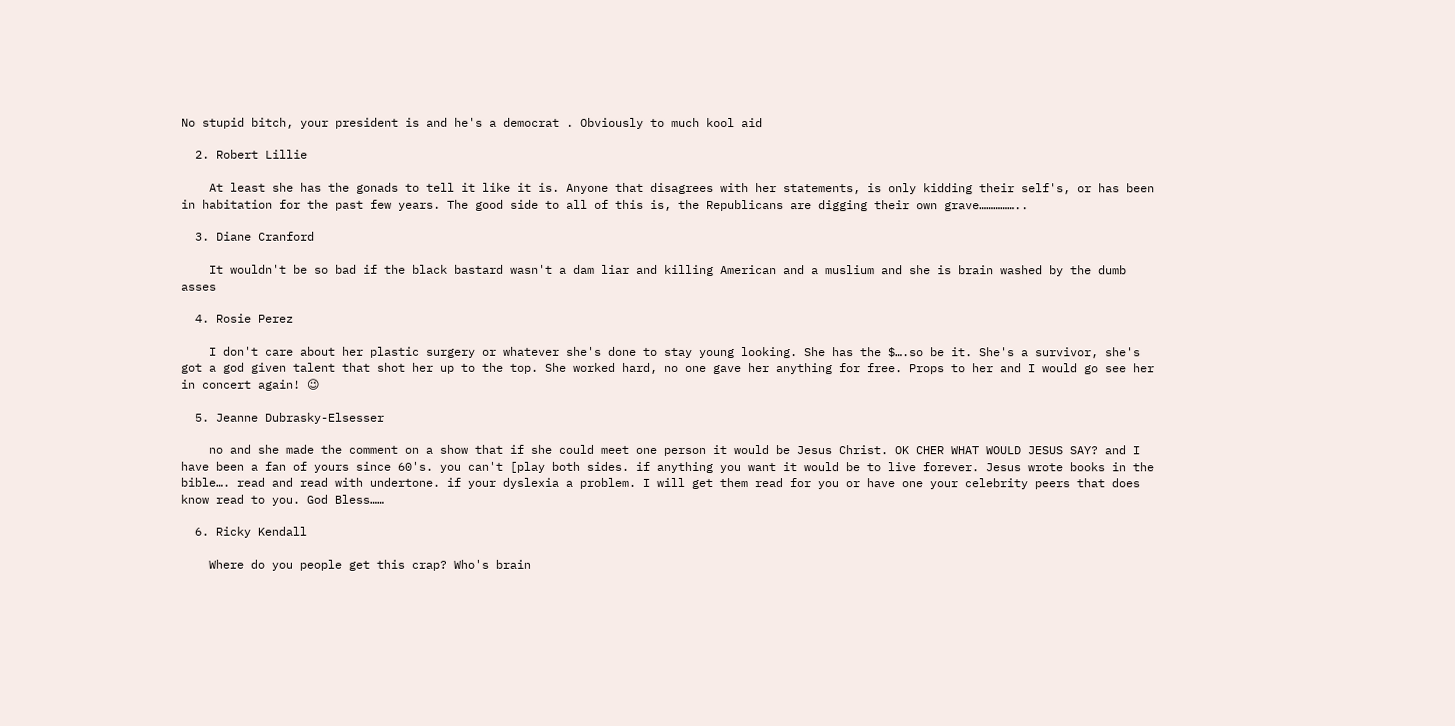No stupid bitch, your president is and he's a democrat . Obviously to much kool aid

  2. Robert Lillie

    At least she has the gonads to tell it like it is. Anyone that disagrees with her statements, is only kidding their self's, or has been in habitation for the past few years. The good side to all of this is, the Republicans are digging their own grave……………..

  3. Diane Cranford

    It wouldn't be so bad if the black bastard wasn't a dam liar and killing American and a muslium and she is brain washed by the dumb asses

  4. Rosie Perez

    I don't care about her plastic surgery or whatever she's done to stay young looking. She has the $….so be it. She's a survivor, she's got a god given talent that shot her up to the top. She worked hard, no one gave her anything for free. Props to her and I would go see her in concert again! 😉

  5. Jeanne Dubrasky-Elsesser

    no and she made the comment on a show that if she could meet one person it would be Jesus Christ. OK CHER WHAT WOULD JESUS SAY? and I have been a fan of yours since 60's. you can't [play both sides. if anything you want it would be to live forever. Jesus wrote books in the bible…. read and read with undertone. if your dyslexia a problem. I will get them read for you or have one your celebrity peers that does know read to you. God Bless……

  6. Ricky Kendall

    Where do you people get this crap? Who's brain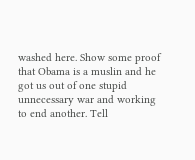washed here. Show some proof that Obama is a muslin and he got us out of one stupid unnecessary war and working to end another. Tell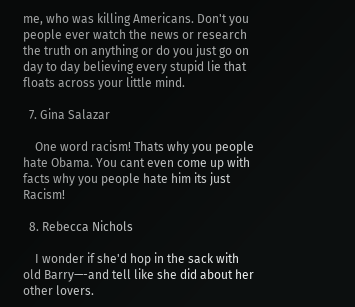me, who was killing Americans. Don't you people ever watch the news or research the truth on anything or do you just go on day to day believing every stupid lie that floats across your little mind.

  7. Gina Salazar

    One word racism! Thats why you people hate Obama. You cant even come up with facts why you people hate him its just Racism!

  8. Rebecca Nichols

    I wonder if she'd hop in the sack with old Barry—-and tell like she did about her other lovers.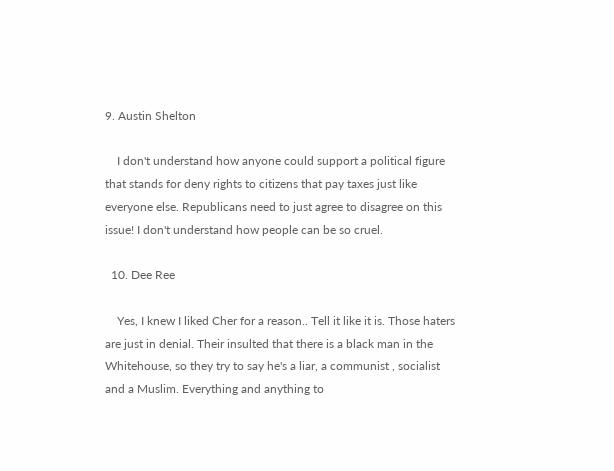9. Austin Shelton

    I don't understand how anyone could support a political figure that stands for deny rights to citizens that pay taxes just like everyone else. Republicans need to just agree to disagree on this issue! I don't understand how people can be so cruel.

  10. Dee Ree

    Yes, I knew I liked Cher for a reason.. Tell it like it is. Those haters are just in denial. Their insulted that there is a black man in the Whitehouse, so they try to say he's a liar, a communist , socialist and a Muslim. Everything and anything to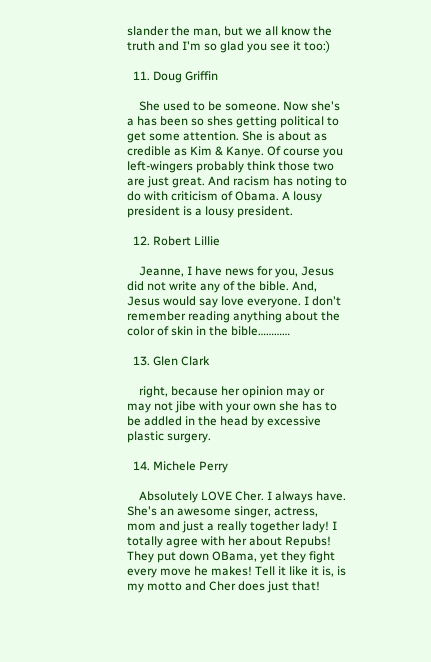slander the man, but we all know the truth and I'm so glad you see it too:)

  11. Doug Griffin

    She used to be someone. Now she's a has been so shes getting political to get some attention. She is about as credible as Kim & Kanye. Of course you left-wingers probably think those two are just great. And racism has noting to do with criticism of Obama. A lousy president is a lousy president.

  12. Robert Lillie

    Jeanne, I have news for you, Jesus did not write any of the bible. And, Jesus would say love everyone. I don't remember reading anything about the color of skin in the bible…………

  13. Glen Clark

    right, because her opinion may or may not jibe with your own she has to be addled in the head by excessive plastic surgery.

  14. Michele Perry

    Absolutely LOVE Cher. I always have. She's an awesome singer, actress, mom and just a really together lady! I totally agree with her about Repubs! They put down OBama, yet they fight every move he makes! Tell it like it is, is my motto and Cher does just that!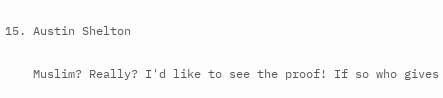15. Austin Shelton

    Muslim? Really? I'd like to see the proof! If so who gives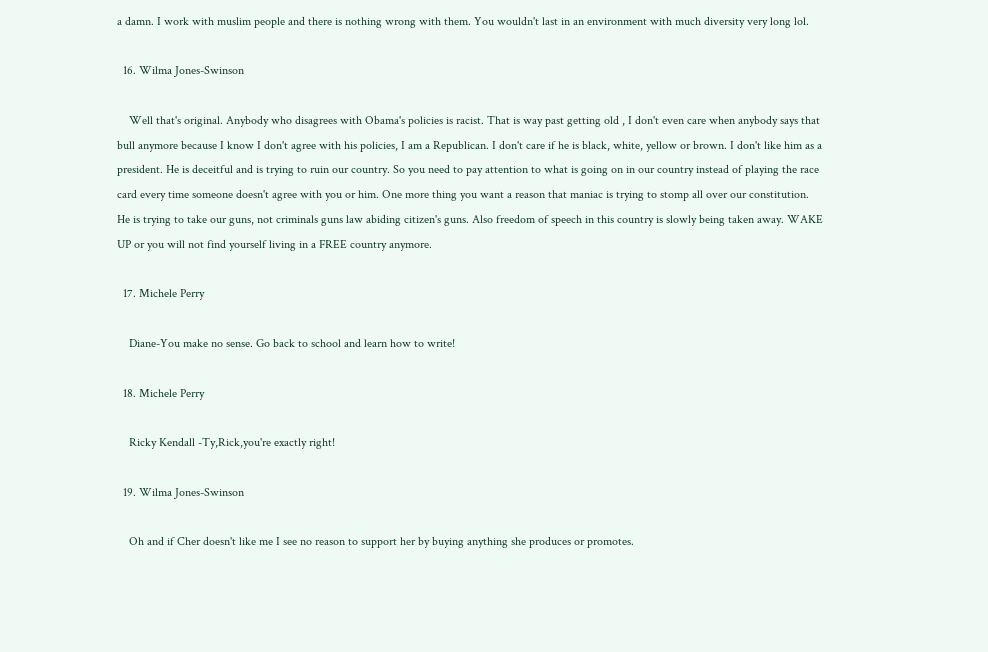a damn. I work with muslim people and there is nothing wrong with them. You wouldn't last in an environment with much diversity very long lol.

  16. Wilma Jones-Swinson

    Well that's original. Anybody who disagrees with Obama's policies is racist. That is way past getting old , I don't even care when anybody says that bull anymore because I know I don't agree with his policies, I am a Republican. I don't care if he is black, white, yellow or brown. I don't like him as a president. He is deceitful and is trying to ruin our country. So you need to pay attention to what is going on in our country instead of playing the race card every time someone doesn't agree with you or him. One more thing you want a reason that maniac is trying to stomp all over our constitution. He is trying to take our guns, not criminals guns law abiding citizen's guns. Also freedom of speech in this country is slowly being taken away. WAKE UP or you will not find yourself living in a FREE country anymore.

  17. Michele Perry

    Diane-You make no sense. Go back to school and learn how to write!

  18. Michele Perry

    Ricky Kendall -Ty,Rick,you're exactly right!

  19. Wilma Jones-Swinson

    Oh and if Cher doesn't like me I see no reason to support her by buying anything she produces or promotes.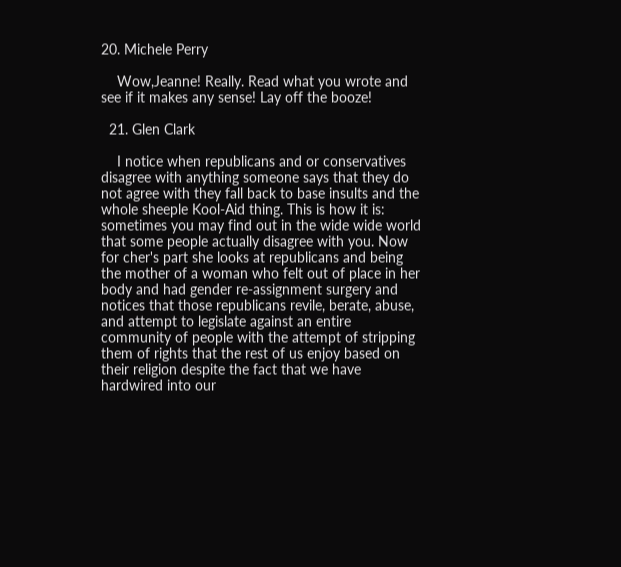20. Michele Perry

    Wow,Jeanne! Really. Read what you wrote and see if it makes any sense! Lay off the booze!

  21. Glen Clark

    I notice when republicans and or conservatives disagree with anything someone says that they do not agree with they fall back to base insults and the whole sheeple Kool-Aid thing. This is how it is: sometimes you may find out in the wide wide world that some people actually disagree with you. Now for cher's part she looks at republicans and being the mother of a woman who felt out of place in her body and had gender re-assignment surgery and notices that those republicans revile, berate, abuse, and attempt to legislate against an entire community of people with the attempt of stripping them of rights that the rest of us enjoy based on their religion despite the fact that we have hardwired into our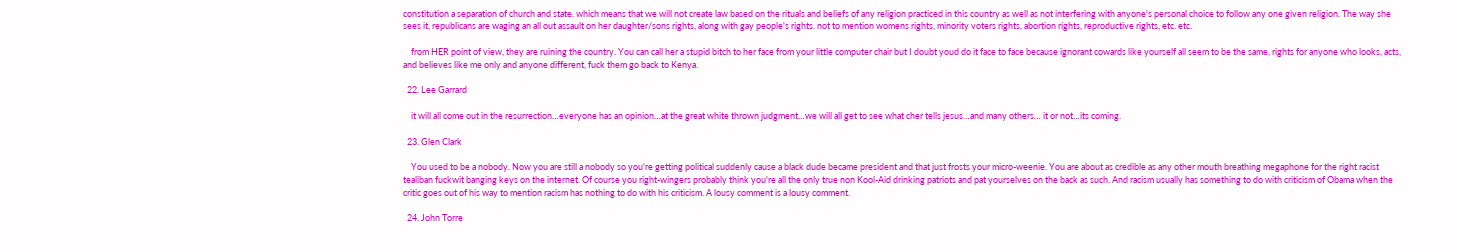constitution a separation of church and state. which means that we will not create law based on the rituals and beliefs of any religion practiced in this country as well as not interfering with anyone's personal choice to follow any one given religion. The way she sees it, republicans are waging an all out assault on her daughter/sons rights, along with gay people's rights. not to mention womens rights, minority voters rights, abortion rights, reproductive rights, etc. etc.

    from HER point of view, they are ruining the country. You can call her a stupid bitch to her face from your little computer chair but I doubt youd do it face to face because ignorant cowards like yourself all seem to be the same, rights for anyone who looks, acts, and believes like me only and anyone different, fuck them go back to Kenya.

  22. Lee Garrard

    it will all come out in the resurrection…everyone has an opinion…at the great white thrown judgment…we will all get to see what cher tells jesus…and many others… it or not…its coming.

  23. Glen Clark

    You used to be a nobody. Now you are still a nobody so you're getting political suddenly cause a black dude became president and that just frosts your micro-weenie. You are about as credible as any other mouth breathing megaphone for the right racist tealiban fuckwit banging keys on the internet. Of course you right-wingers probably think you're all the only true non Kool-Aid drinking patriots and pat yourselves on the back as such. And racism usually has something to do with criticism of Obama when the critic goes out of his way to mention racism has nothing to do with his criticism. A lousy comment is a lousy comment.

  24. John Torre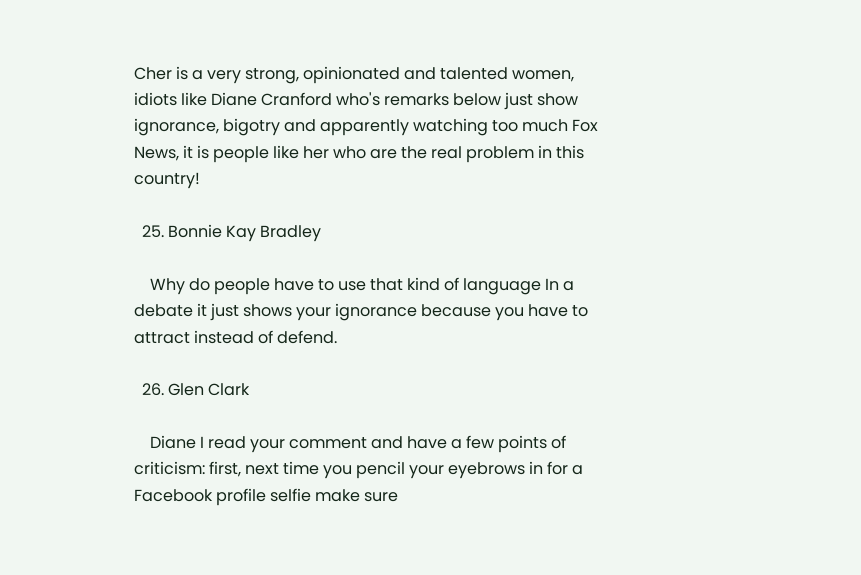Cher is a very strong, opinionated and talented women, idiots like Diane Cranford who's remarks below just show ignorance, bigotry and apparently watching too much Fox News, it is people like her who are the real problem in this country!

  25. Bonnie Kay Bradley

    Why do people have to use that kind of language In a debate it just shows your ignorance because you have to attract instead of defend.

  26. Glen Clark

    Diane I read your comment and have a few points of criticism: first, next time you pencil your eyebrows in for a Facebook profile selfie make sure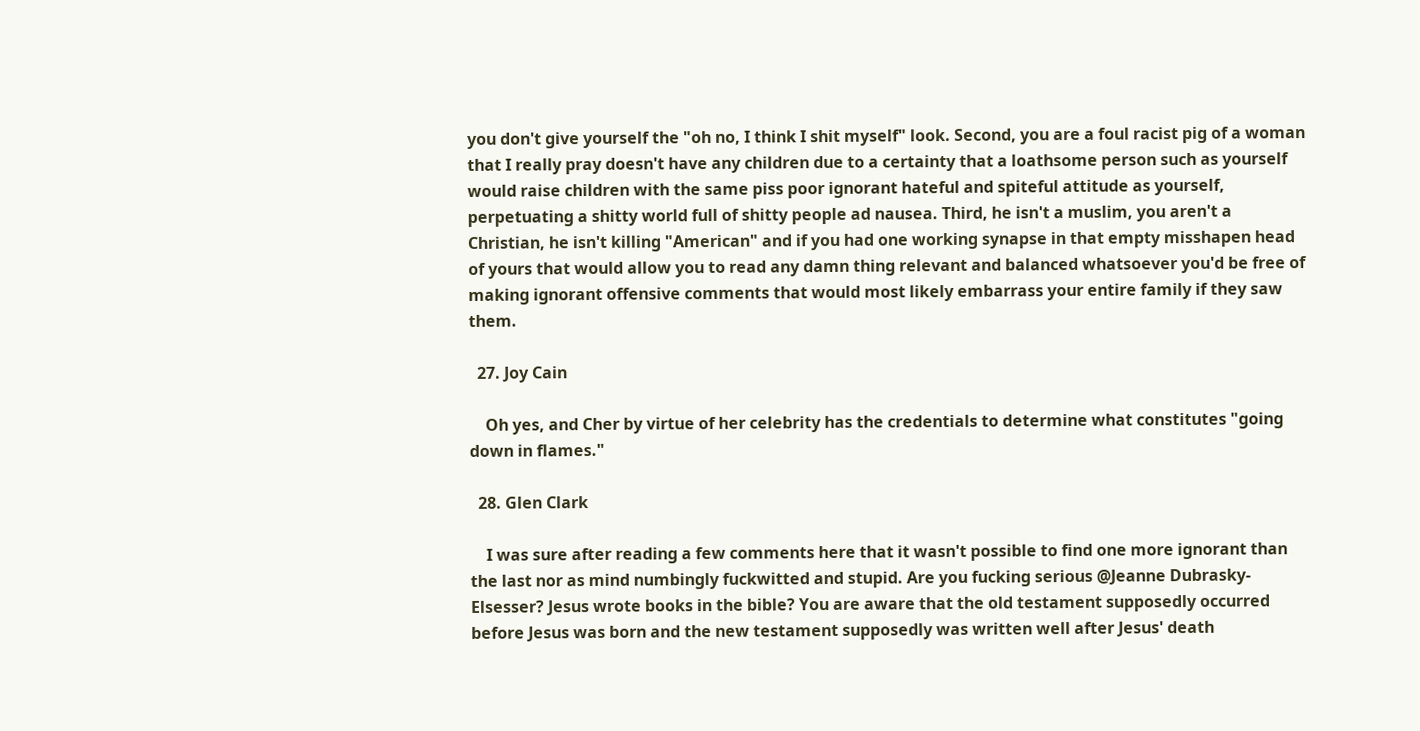you don't give yourself the "oh no, I think I shit myself" look. Second, you are a foul racist pig of a woman that I really pray doesn't have any children due to a certainty that a loathsome person such as yourself would raise children with the same piss poor ignorant hateful and spiteful attitude as yourself, perpetuating a shitty world full of shitty people ad nausea. Third, he isn't a muslim, you aren't a Christian, he isn't killing "American" and if you had one working synapse in that empty misshapen head of yours that would allow you to read any damn thing relevant and balanced whatsoever you'd be free of making ignorant offensive comments that would most likely embarrass your entire family if they saw them.

  27. Joy Cain

    Oh yes, and Cher by virtue of her celebrity has the credentials to determine what constitutes "going down in flames."

  28. Glen Clark

    I was sure after reading a few comments here that it wasn't possible to find one more ignorant than the last nor as mind numbingly fuckwitted and stupid. Are you fucking serious @Jeanne Dubrasky-Elsesser? Jesus wrote books in the bible? You are aware that the old testament supposedly occurred before Jesus was born and the new testament supposedly was written well after Jesus' death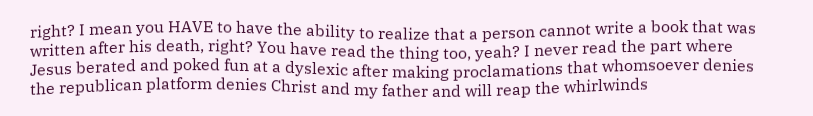right? I mean you HAVE to have the ability to realize that a person cannot write a book that was written after his death, right? You have read the thing too, yeah? I never read the part where Jesus berated and poked fun at a dyslexic after making proclamations that whomsoever denies the republican platform denies Christ and my father and will reap the whirlwinds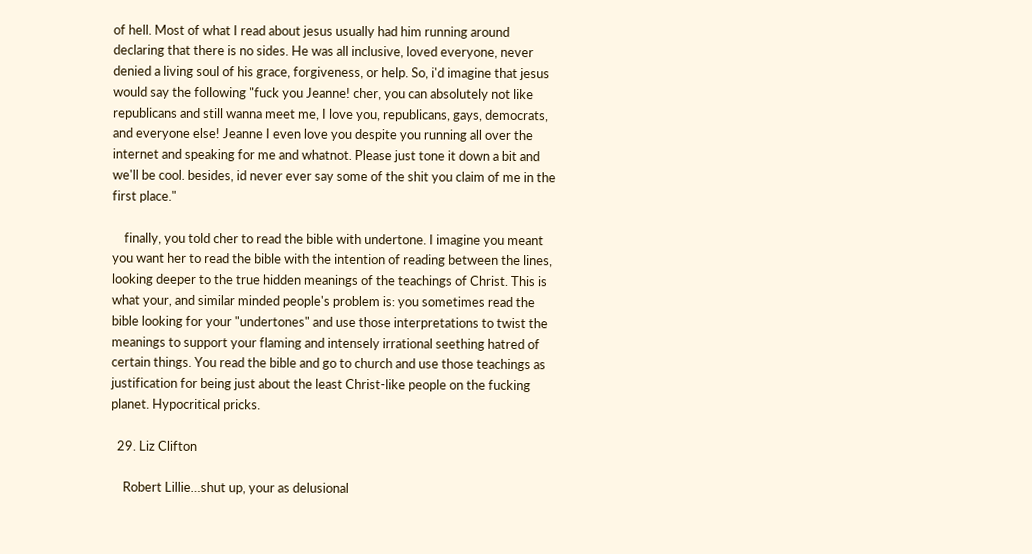of hell. Most of what I read about jesus usually had him running around declaring that there is no sides. He was all inclusive, loved everyone, never denied a living soul of his grace, forgiveness, or help. So, i'd imagine that jesus would say the following "fuck you Jeanne! cher, you can absolutely not like republicans and still wanna meet me, I love you, republicans, gays, democrats, and everyone else! Jeanne I even love you despite you running all over the internet and speaking for me and whatnot. Please just tone it down a bit and we'll be cool. besides, id never ever say some of the shit you claim of me in the first place."

    finally, you told cher to read the bible with undertone. I imagine you meant you want her to read the bible with the intention of reading between the lines, looking deeper to the true hidden meanings of the teachings of Christ. This is what your, and similar minded people's problem is: you sometimes read the bible looking for your "undertones" and use those interpretations to twist the meanings to support your flaming and intensely irrational seething hatred of certain things. You read the bible and go to church and use those teachings as justification for being just about the least Christ-like people on the fucking planet. Hypocritical pricks.

  29. Liz Clifton

    Robert Lillie…shut up, your as delusional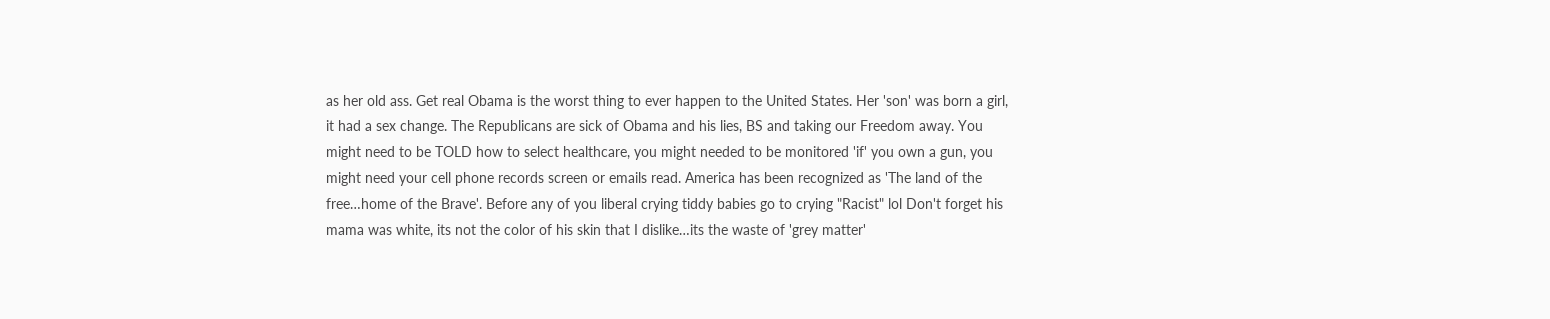as her old ass. Get real Obama is the worst thing to ever happen to the United States. Her 'son' was born a girl, it had a sex change. The Republicans are sick of Obama and his lies, BS and taking our Freedom away. You might need to be TOLD how to select healthcare, you might needed to be monitored 'if' you own a gun, you might need your cell phone records screen or emails read. America has been recognized as 'The land of the free…home of the Brave'. Before any of you liberal crying tiddy babies go to crying "Racist" lol Don't forget his mama was white, its not the color of his skin that I dislike…its the waste of 'grey matter'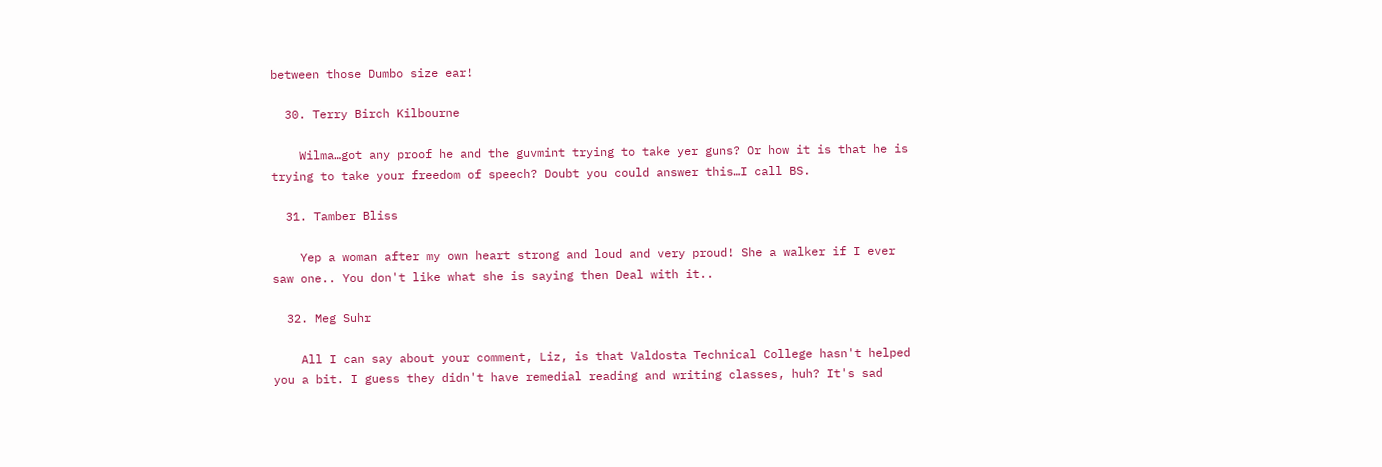between those Dumbo size ear!

  30. Terry Birch Kilbourne

    Wilma…got any proof he and the guvmint trying to take yer guns? Or how it is that he is trying to take your freedom of speech? Doubt you could answer this…I call BS.

  31. Tamber Bliss

    Yep a woman after my own heart strong and loud and very proud! She a walker if I ever saw one.. You don't like what she is saying then Deal with it..

  32. Meg Suhr

    All I can say about your comment, Liz, is that Valdosta Technical College hasn't helped you a bit. I guess they didn't have remedial reading and writing classes, huh? It's sad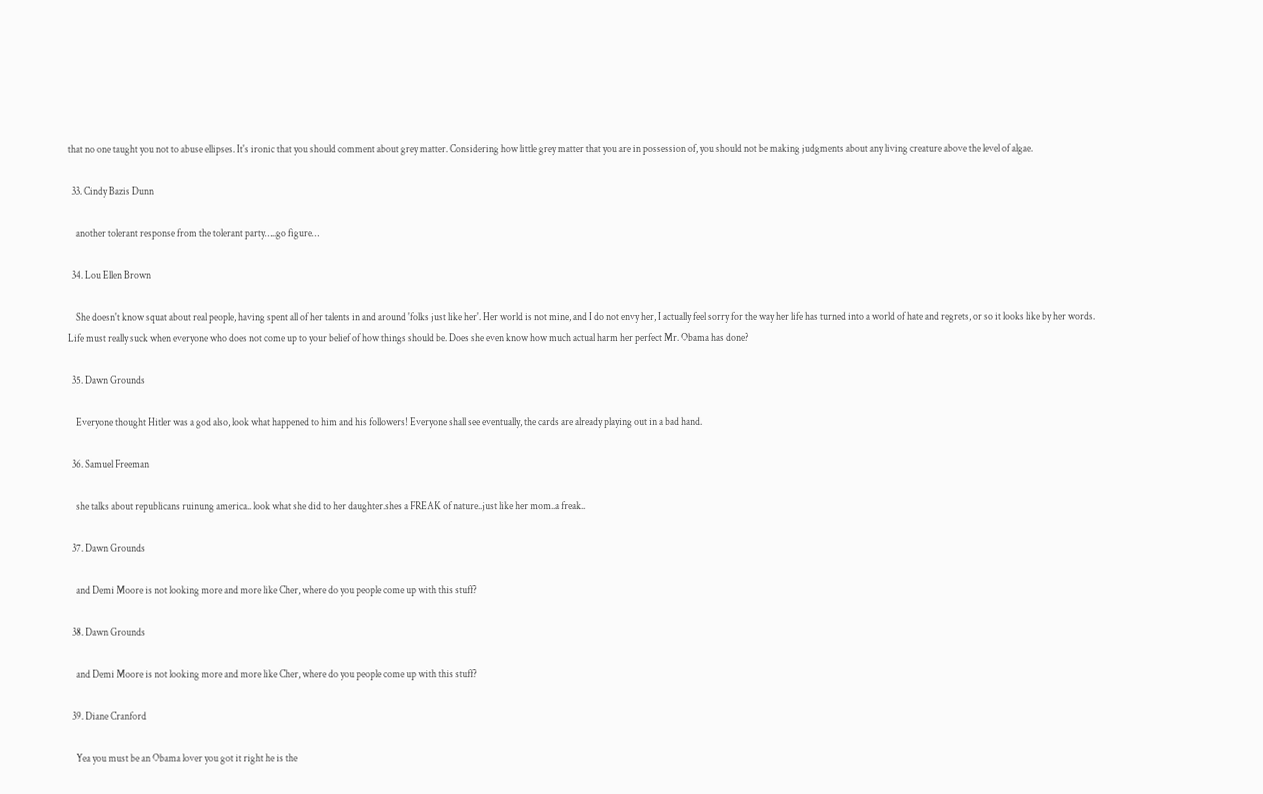that no one taught you not to abuse ellipses. It's ironic that you should comment about grey matter. Considering how little grey matter that you are in possession of, you should not be making judgments about any living creature above the level of algae.

  33. Cindy Bazis Dunn

    another tolerant response from the tolerant party…..go figure…

  34. Lou Ellen Brown

    She doesn't know squat about real people, having spent all of her talents in and around 'folks just like her'. Her world is not mine, and I do not envy her, I actually feel sorry for the way her life has turned into a world of hate and regrets, or so it looks like by her words. Life must really suck when everyone who does not come up to your belief of how things should be. Does she even know how much actual harm her perfect Mr. Obama has done?

  35. Dawn Grounds

    Everyone thought Hitler was a god also, look what happened to him and his followers! Everyone shall see eventually, the cards are already playing out in a bad hand.

  36. Samuel Freeman

    she talks about republicans ruinung america.. look what she did to her daughter.shes a FREAK of nature..just like her mom..a freak..

  37. Dawn Grounds

    and Demi Moore is not looking more and more like Cher, where do you people come up with this stuff?

  38. Dawn Grounds

    and Demi Moore is not looking more and more like Cher, where do you people come up with this stuff?

  39. Diane Cranford

    Yea you must be an Obama lover you got it right he is the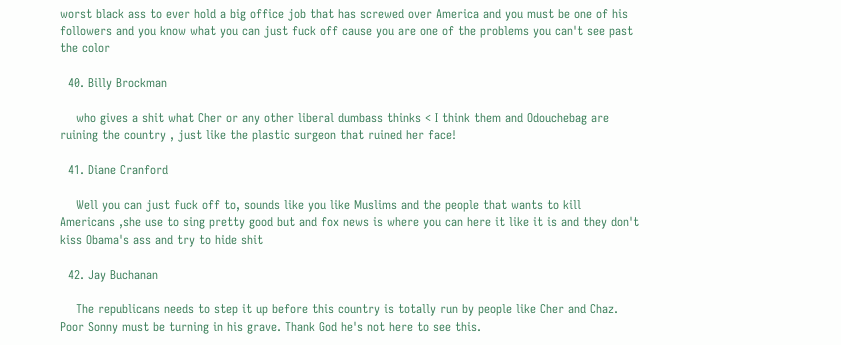worst black ass to ever hold a big office job that has screwed over America and you must be one of his followers and you know what you can just fuck off cause you are one of the problems you can't see past the color

  40. Billy Brockman

    who gives a shit what Cher or any other liberal dumbass thinks < I think them and Odouchebag are ruining the country , just like the plastic surgeon that ruined her face!

  41. Diane Cranford

    Well you can just fuck off to, sounds like you like Muslims and the people that wants to kill Americans ,she use to sing pretty good but and fox news is where you can here it like it is and they don't kiss Obama's ass and try to hide shit

  42. Jay Buchanan

    The republicans needs to step it up before this country is totally run by people like Cher and Chaz. Poor Sonny must be turning in his grave. Thank God he's not here to see this.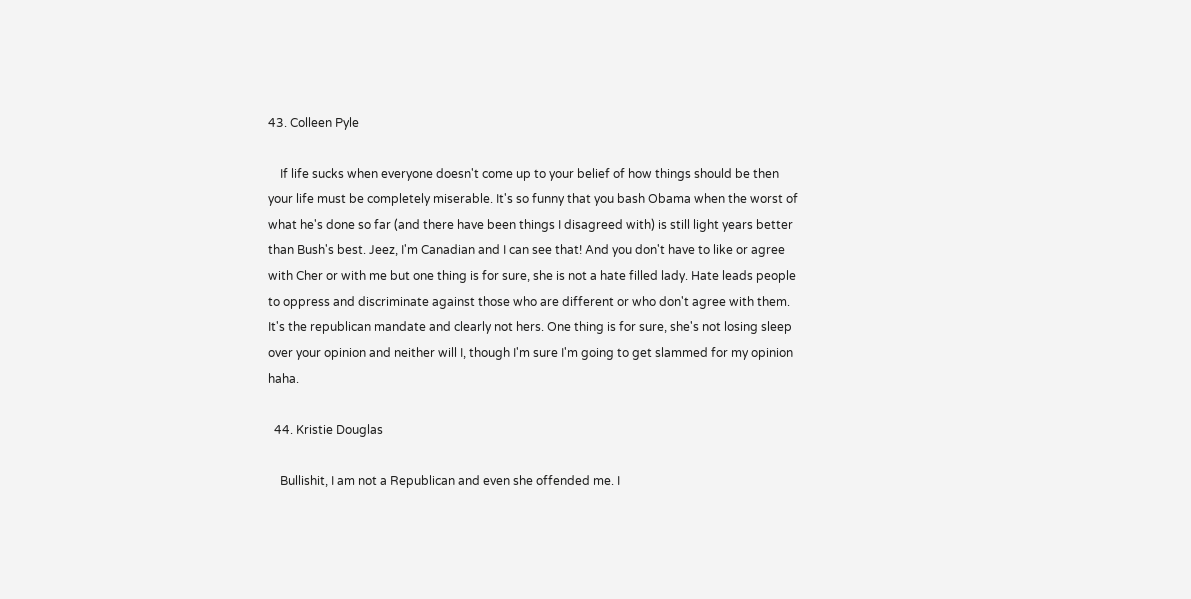43. Colleen Pyle

    If life sucks when everyone doesn't come up to your belief of how things should be then your life must be completely miserable. It's so funny that you bash Obama when the worst of what he's done so far (and there have been things I disagreed with) is still light years better than Bush's best. Jeez, I'm Canadian and I can see that! And you don't have to like or agree with Cher or with me but one thing is for sure, she is not a hate filled lady. Hate leads people to oppress and discriminate against those who are different or who don't agree with them. It's the republican mandate and clearly not hers. One thing is for sure, she's not losing sleep over your opinion and neither will I, though I'm sure I'm going to get slammed for my opinion haha.

  44. Kristie Douglas

    Bullishit, I am not a Republican and even she offended me. I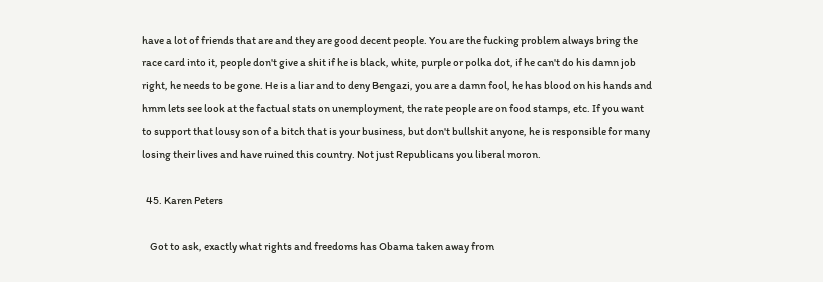have a lot of friends that are and they are good decent people. You are the fucking problem always bring the race card into it, people don't give a shit if he is black, white, purple or polka dot, if he can't do his damn job right, he needs to be gone. He is a liar and to deny Bengazi, you are a damn fool, he has blood on his hands and hmm lets see look at the factual stats on unemployment, the rate people are on food stamps, etc. If you want to support that lousy son of a bitch that is your business, but don't bullshit anyone, he is responsible for many losing their lives and have ruined this country. Not just Republicans you liberal moron.

  45. Karen Peters

    Got to ask, exactly what rights and freedoms has Obama taken away from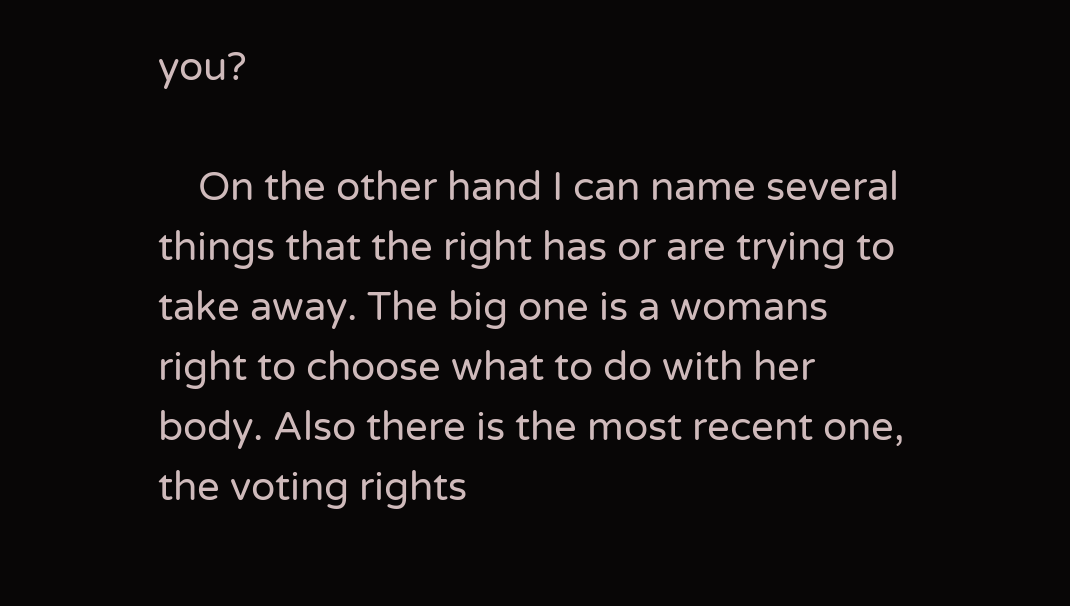you?

    On the other hand I can name several things that the right has or are trying to take away. The big one is a womans right to choose what to do with her body. Also there is the most recent one, the voting rights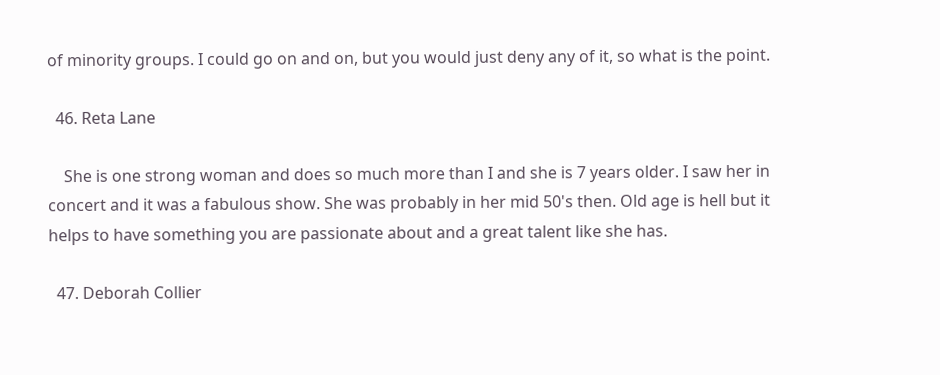of minority groups. I could go on and on, but you would just deny any of it, so what is the point.

  46. Reta Lane

    She is one strong woman and does so much more than I and she is 7 years older. I saw her in concert and it was a fabulous show. She was probably in her mid 50's then. Old age is hell but it helps to have something you are passionate about and a great talent like she has.

  47. Deborah Collier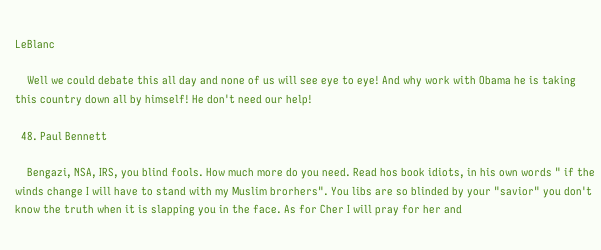LeBlanc

    Well we could debate this all day and none of us will see eye to eye! And why work with Obama he is taking this country down all by himself! He don't need our help!

  48. Paul Bennett

    Bengazi, NSA, IRS, you blind fools. How much more do you need. Read hos book idiots, in his own words " if the winds change I will have to stand with my Muslim brorhers". You libs are so blinded by your "savior" you don't know the truth when it is slapping you in the face. As for Cher I will pray for her and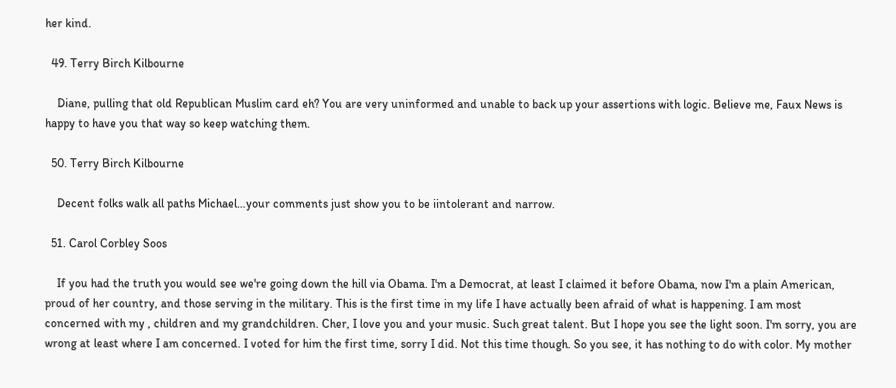her kind.

  49. Terry Birch Kilbourne

    Diane, pulling that old Republican Muslim card eh? You are very uninformed and unable to back up your assertions with logic. Believe me, Faux News is happy to have you that way so keep watching them.

  50. Terry Birch Kilbourne

    Decent folks walk all paths Michael…your comments just show you to be iintolerant and narrow.

  51. Carol Corbley Soos

    If you had the truth you would see we're going down the hill via Obama. I'm a Democrat, at least I claimed it before Obama, now I'm a plain American, proud of her country, and those serving in the military. This is the first time in my life I have actually been afraid of what is happening. I am most concerned with my , children and my grandchildren. Cher, I love you and your music. Such great talent. But I hope you see the light soon. I'm sorry, you are wrong at least where I am concerned. I voted for him the first time, sorry I did. Not this time though. So you see, it has nothing to do with color. My mother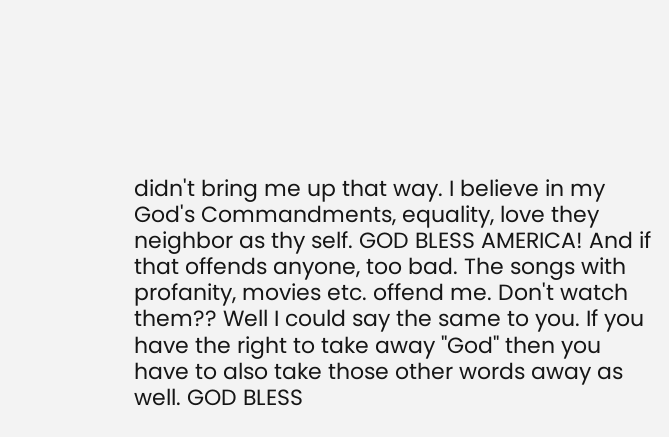didn't bring me up that way. I believe in my God's Commandments, equality, love they neighbor as thy self. GOD BLESS AMERICA! And if that offends anyone, too bad. The songs with profanity, movies etc. offend me. Don't watch them?? Well I could say the same to you. If you have the right to take away "God" then you have to also take those other words away as well. GOD BLESS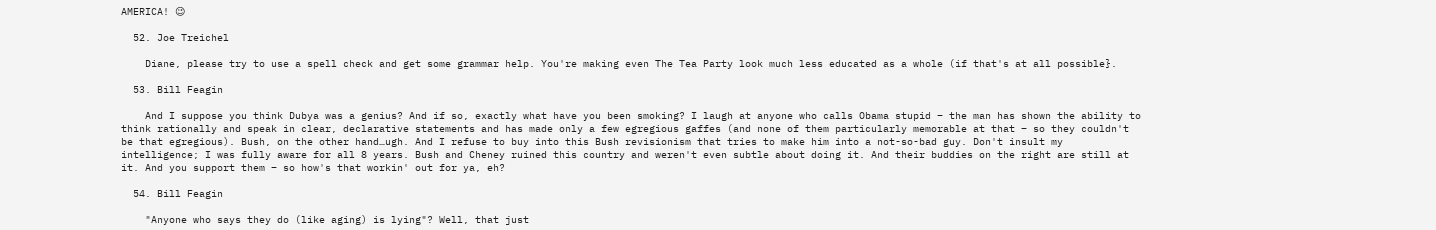AMERICA! 😉

  52. Joe Treichel

    Diane, please try to use a spell check and get some grammar help. You're making even The Tea Party look much less educated as a whole (if that's at all possible}.

  53. Bill Feagin

    And I suppose you think Dubya was a genius? And if so, exactly what have you been smoking? I laugh at anyone who calls Obama stupid – the man has shown the ability to think rationally and speak in clear, declarative statements and has made only a few egregious gaffes (and none of them particularly memorable at that – so they couldn't be that egregious). Bush, on the other hand…ugh. And I refuse to buy into this Bush revisionism that tries to make him into a not-so-bad guy. Don't insult my intelligence; I was fully aware for all 8 years. Bush and Cheney ruined this country and weren't even subtle about doing it. And their buddies on the right are still at it. And you support them – so how's that workin' out for ya, eh?

  54. Bill Feagin

    "Anyone who says they do (like aging) is lying"? Well, that just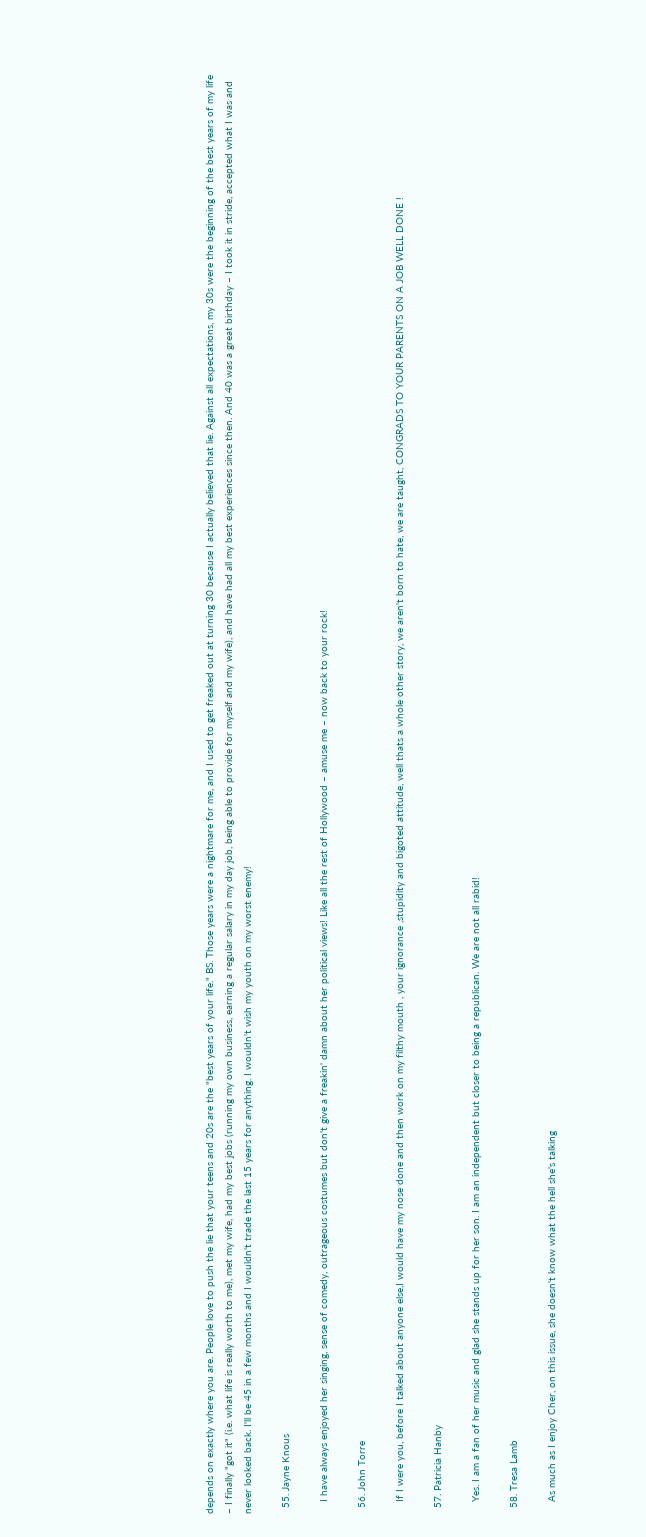depends on exactly where you are. People love to push the lie that your teens and 20s are the "best years of your life." BS. Those years were a nightmare for me, and I used to get freaked out at turning 30 because I actually believed that lie. Against all expectations, my 30s were the beginning of the best years of my life – I finally "got it" (i.e. what life is really worth to me), met my wife, had my best jobs (running my own business, earning a regular salary in my day job, being able to provide for myself and my wife), and have had all my best experiences since then. And 40 was a great birthday – I took it in stride, accepted what I was and never looked back. I'll be 45 in a few months and I wouldn't trade the last 15 years for anything. I wouldn't wish my youth on my worst enemy!

  55. Jayne Knous

    I have always enjoyed her singing, sense of comedy, outrageous costumes but don't give a freakin' damn about her political views! Like all the rest of Hollywood – amuse me – now back to your rock!

  56. John Torre

    If I were you, before I talked about anyone else,I would have my nose done and then work on my filthy mouth , your ignorance ,stupidity and bigoted attitude, well thats a whole other story, we aren't born to hate, we are taught, CONGRADS TO YOUR PARENTS ON A JOB WELL DONE !

  57. Patricia Hanby

    Yes. I am a fan of her music and glad she stands up for her son. I am an independent but closer to being a republican. We are not all rabid!

  58. Tresa Lamb

    As much as I enjoy Cher, on this issue, she doesn't know what the hell she's talking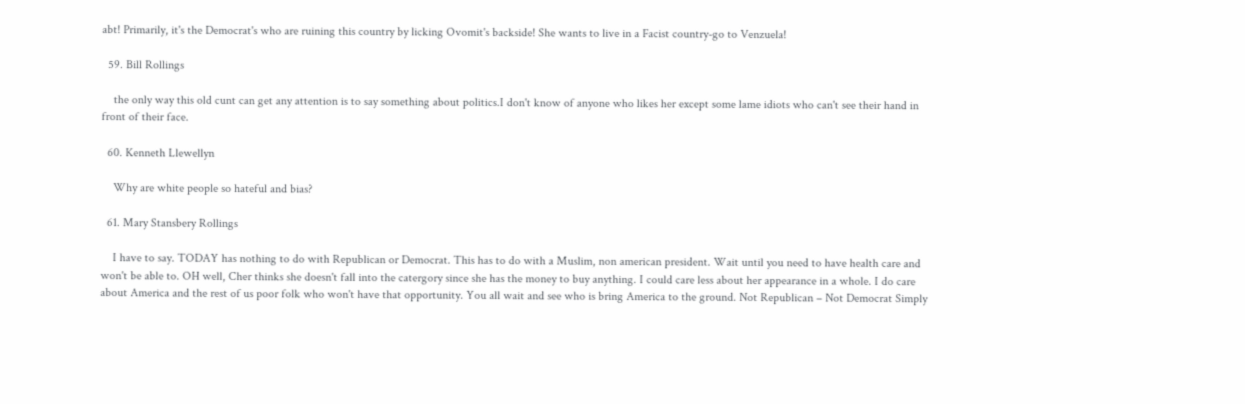abt! Primarily, it's the Democrat's who are ruining this country by licking Ovomit's backside! She wants to live in a Facist country-go to Venzuela!

  59. Bill Rollings

    the only way this old cunt can get any attention is to say something about politics.I don't know of anyone who likes her except some lame idiots who can't see their hand in front of their face.

  60. Kenneth Llewellyn

    Why are white people so hateful and bias?

  61. Mary Stansbery Rollings

    I have to say. TODAY has nothing to do with Republican or Democrat. This has to do with a Muslim, non american president. Wait until you need to have health care and won't be able to. OH well, Cher thinks she doesn't fall into the catergory since she has the money to buy anything. I could care less about her appearance in a whole. I do care about America and the rest of us poor folk who won't have that opportunity. You all wait and see who is bring America to the ground. Not Republican – Not Democrat Simply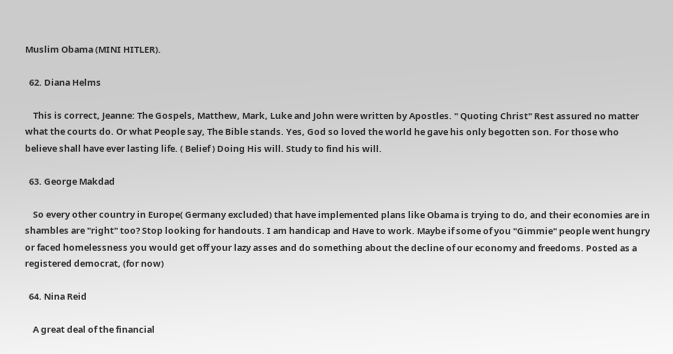Muslim Obama (MINI HITLER).

  62. Diana Helms

    This is correct, Jeanne: The Gospels, Matthew, Mark, Luke and John were written by Apostles. " Quoting Christ" Rest assured no matter what the courts do. Or what People say, The Bible stands. Yes, God so loved the world he gave his only begotten son. For those who believe shall have ever lasting life. ( Belief ) Doing His will. Study to find his will.

  63. George Makdad

    So every other country in Europe( Germany excluded) that have implemented plans like Obama is trying to do, and their economies are in shambles are "right" too? Stop looking for handouts. I am handicap and Have to work. Maybe if some of you "Gimmie" people went hungry or faced homelessness you would get off your lazy asses and do something about the decline of our economy and freedoms. Posted as a registered democrat, (for now)

  64. Nina Reid

    A great deal of the financial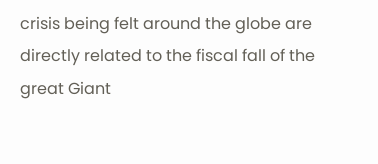crisis being felt around the globe are directly related to the fiscal fall of the great Giant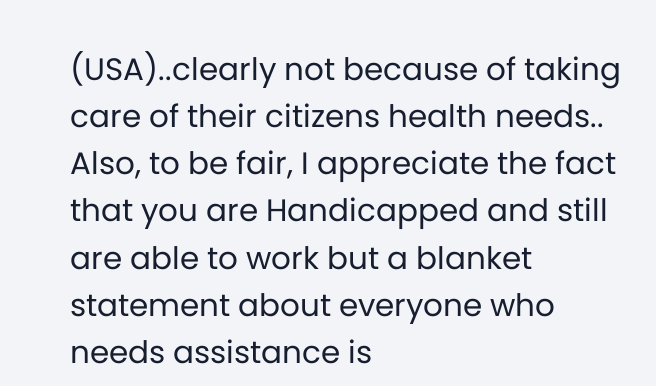(USA)..clearly not because of taking care of their citizens health needs.. Also, to be fair, I appreciate the fact that you are Handicapped and still are able to work but a blanket statement about everyone who needs assistance is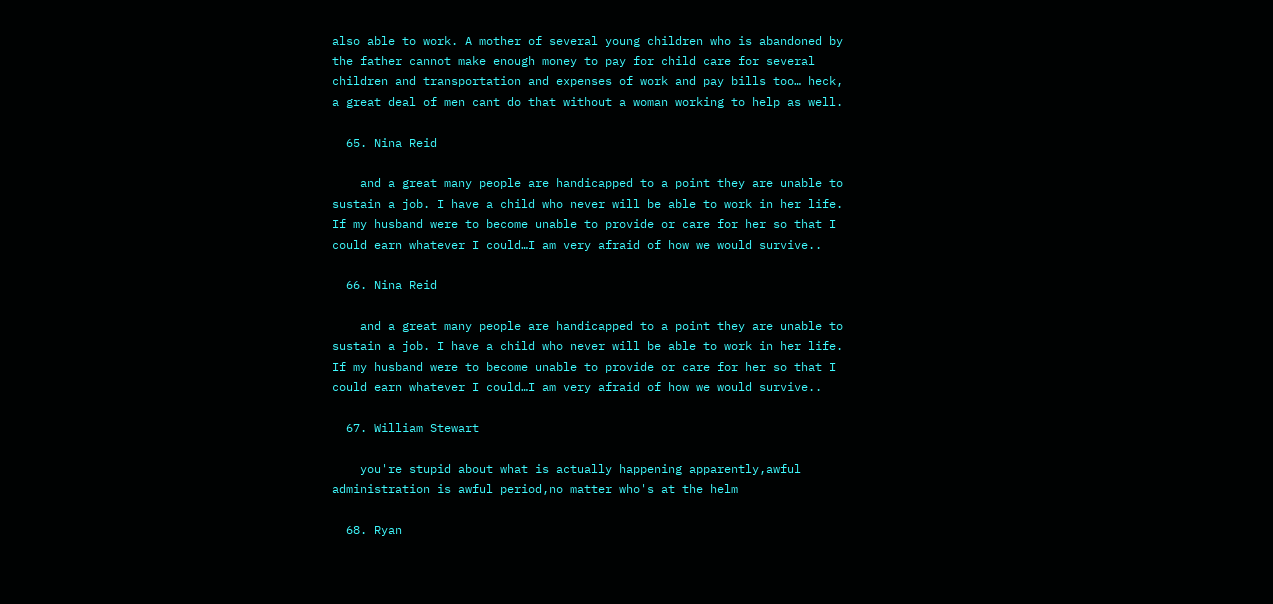also able to work. A mother of several young children who is abandoned by the father cannot make enough money to pay for child care for several children and transportation and expenses of work and pay bills too… heck, a great deal of men cant do that without a woman working to help as well.

  65. Nina Reid

    and a great many people are handicapped to a point they are unable to sustain a job. I have a child who never will be able to work in her life. If my husband were to become unable to provide or care for her so that I could earn whatever I could…I am very afraid of how we would survive..

  66. Nina Reid

    and a great many people are handicapped to a point they are unable to sustain a job. I have a child who never will be able to work in her life. If my husband were to become unable to provide or care for her so that I could earn whatever I could…I am very afraid of how we would survive..

  67. William Stewart

    you're stupid about what is actually happening apparently,awful administration is awful period,no matter who's at the helm

  68. Ryan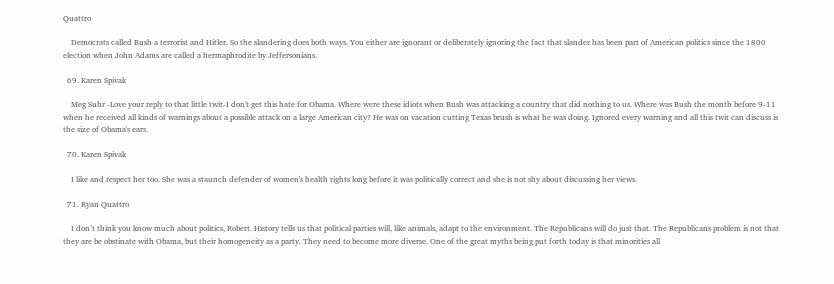Quattro

    Democrats called Bush a terrorist and Hitler. So the slandering does both ways. You either are ignorant or deliberately ignoring the fact that slander has been part of American politics since the 1800 election when John Adams are called a hermaphrodite by Jeffersonians.

  69. Karen Spivak

    Meg Suhr -Love your reply to that little twit-I don't get this hate for Obama. Where were these idiots when Bush was attacking a country that did nothing to us. Where was Bush the month before 9-11 when he received all kinds of warnings about a possible attack on a large American city? He was on vacation cutting Texas brush is what he was doing. Ignored every warning and all this twit can discuss is the size of Obama's ears.

  70. Karen Spivak

    I like and respect her too. She was a staunch defender of women's health rights long before it was politically correct and she is not shy about discussing her views.

  71. Ryan Quattro

    I don’t think you know much about politics, Robert. History tells us that political parties will, like animals, adapt to the environment. The Republicans will do just that. The Republicans problem is not that they are be obstinate with Obama, but their homogeneity as a party. They need to become more diverse. One of the great myths being put forth today is that minorities all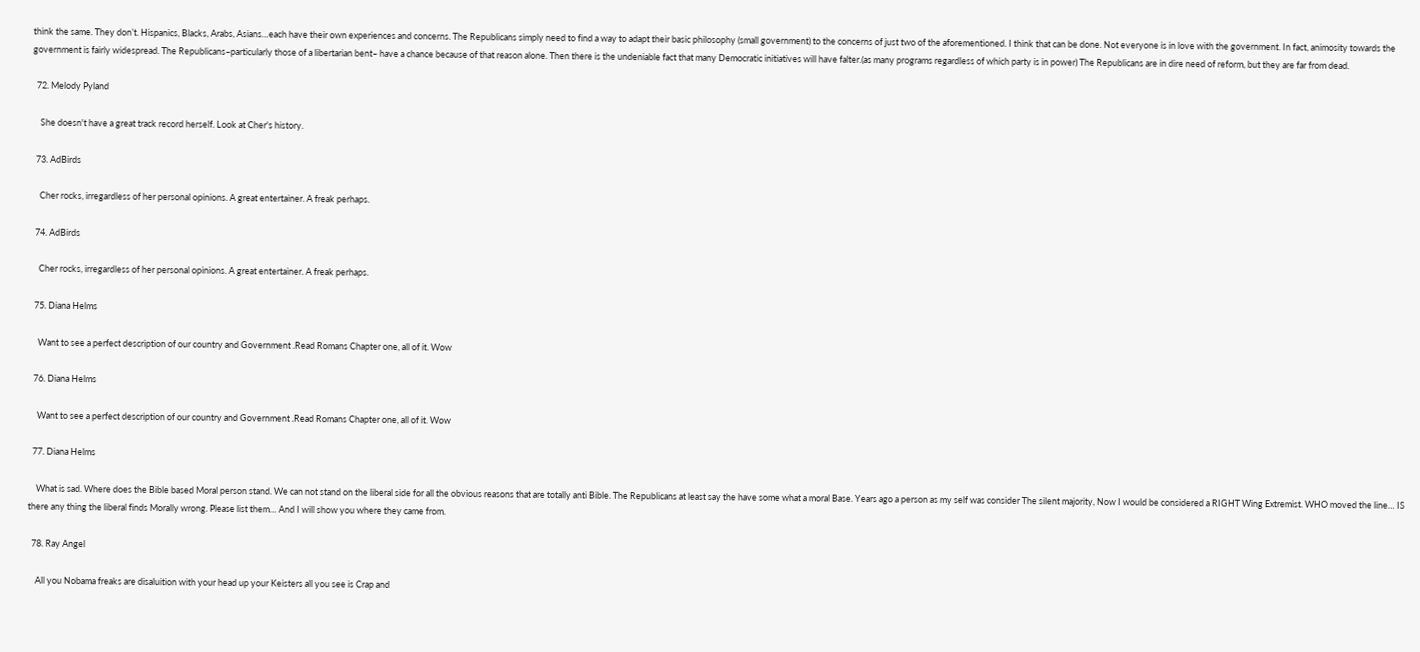think the same. They don’t. Hispanics, Blacks, Arabs, Asians…each have their own experiences and concerns. The Republicans simply need to find a way to adapt their basic philosophy (small government) to the concerns of just two of the aforementioned. I think that can be done. Not everyone is in love with the government. In fact, animosity towards the government is fairly widespread. The Republicans–particularly those of a libertarian bent– have a chance because of that reason alone. Then there is the undeniable fact that many Democratic initiatives will have falter.(as many programs regardless of which party is in power) The Republicans are in dire need of reform, but they are far from dead.

  72. Melody Pyland

    She doesn't have a great track record herself. Look at Cher's history.

  73. AdBirds

    Cher rocks, irregardless of her personal opinions. A great entertainer. A freak perhaps.

  74. AdBirds

    Cher rocks, irregardless of her personal opinions. A great entertainer. A freak perhaps.

  75. Diana Helms

    Want to see a perfect description of our country and Government .Read Romans Chapter one, all of it. Wow

  76. Diana Helms

    Want to see a perfect description of our country and Government .Read Romans Chapter one, all of it. Wow

  77. Diana Helms

    What is sad. Where does the Bible based Moral person stand. We can not stand on the liberal side for all the obvious reasons that are totally anti Bible. The Republicans at least say the have some what a moral Base. Years ago a person as my self was consider The silent majority, Now I would be considered a RIGHT Wing Extremist. WHO moved the line… IS there any thing the liberal finds Morally wrong. Please list them… And I will show you where they came from.

  78. Ray Angel

    All you Nobama freaks are disaluition with your head up your Keisters all you see is Crap and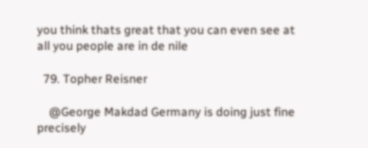you think thats great that you can even see at all you people are in de nile

  79. Topher Reisner

    @George Makdad Germany is doing just fine precisely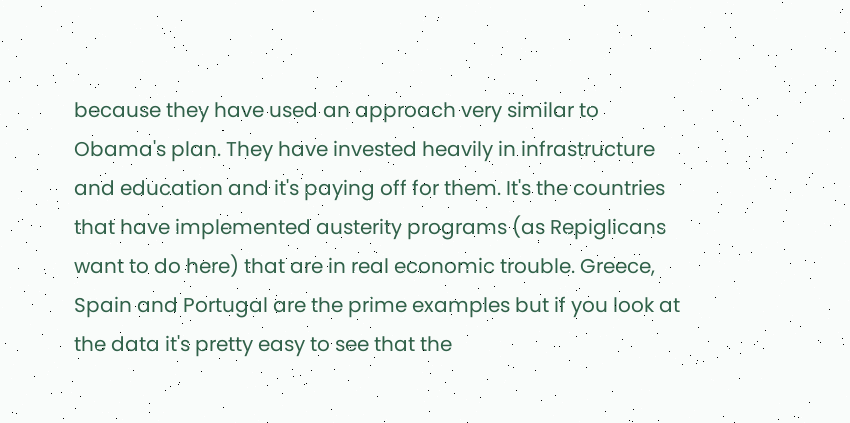because they have used an approach very similar to Obama's plan. They have invested heavily in infrastructure and education and it's paying off for them. It's the countries that have implemented austerity programs (as Repiglicans want to do here) that are in real economic trouble. Greece, Spain and Portugal are the prime examples but if you look at the data it's pretty easy to see that the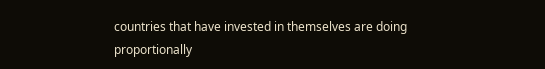countries that have invested in themselves are doing proportionally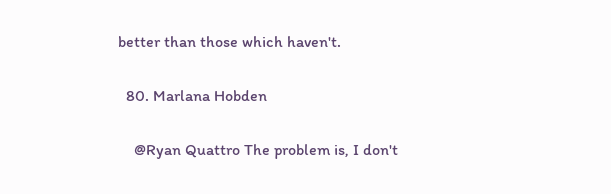better than those which haven't.

  80. Marlana Hobden

    @Ryan Quattro The problem is, I don't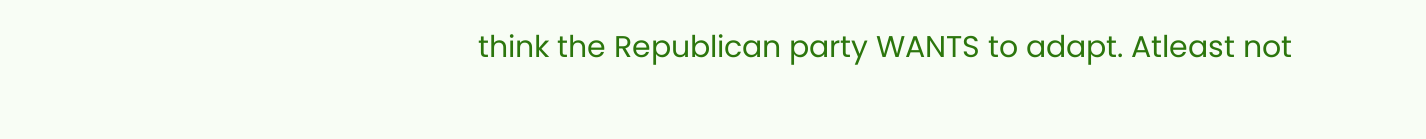think the Republican party WANTS to adapt. Atleast not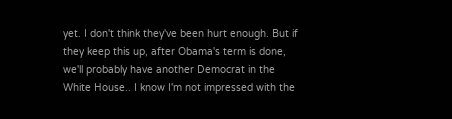yet. I don't think they've been hurt enough. But if they keep this up, after Obama's term is done, we'll probably have another Democrat in the White House.. I know I'm not impressed with the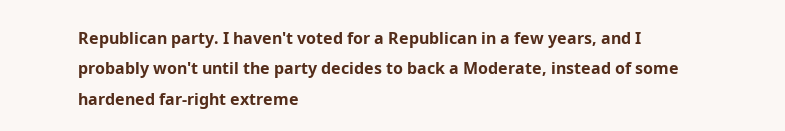Republican party. I haven't voted for a Republican in a few years, and I probably won't until the party decides to back a Moderate, instead of some hardened far-right extreme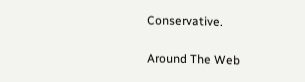Conservative.

Around The Web